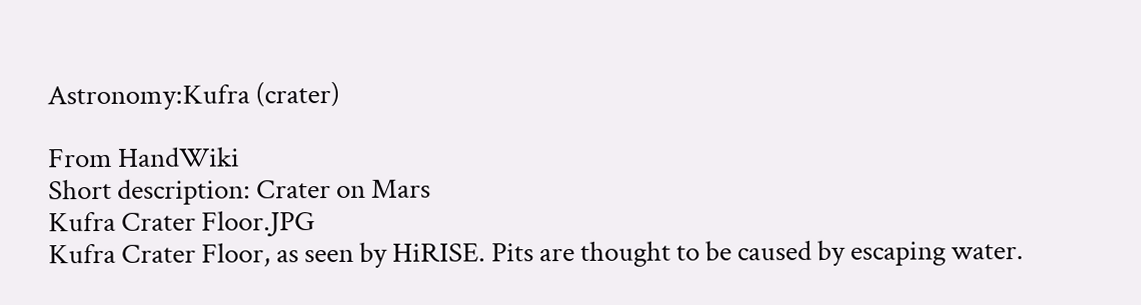Astronomy:Kufra (crater)

From HandWiki
Short description: Crater on Mars
Kufra Crater Floor.JPG
Kufra Crater Floor, as seen by HiRISE. Pits are thought to be caused by escaping water.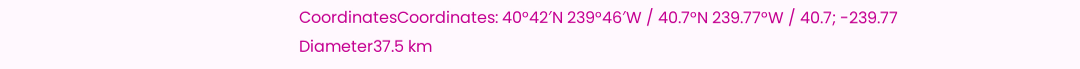CoordinatesCoordinates: 40°42′N 239°46′W / 40.7°N 239.77°W / 40.7; -239.77
Diameter37.5 km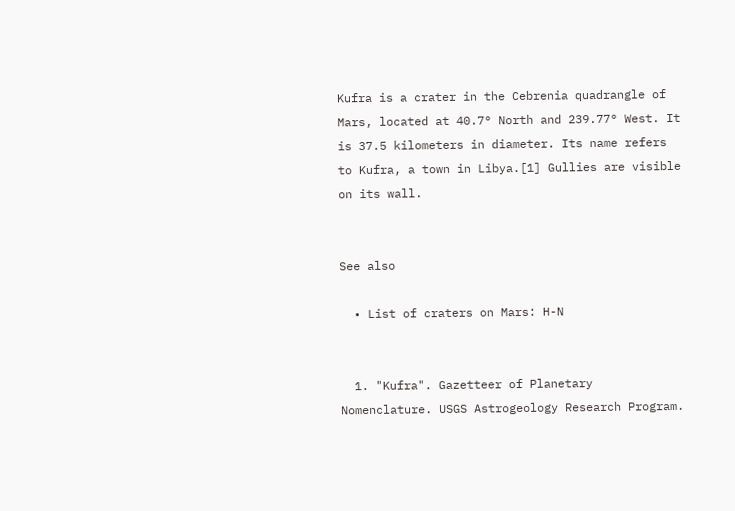Kufra is a crater in the Cebrenia quadrangle of Mars, located at 40.7° North and 239.77° West. It is 37.5 kilometers in diameter. Its name refers to Kufra, a town in Libya.[1] Gullies are visible on its wall.


See also

  • List of craters on Mars: H-N


  1. "Kufra". Gazetteer of Planetary Nomenclature. USGS Astrogeology Research Program.